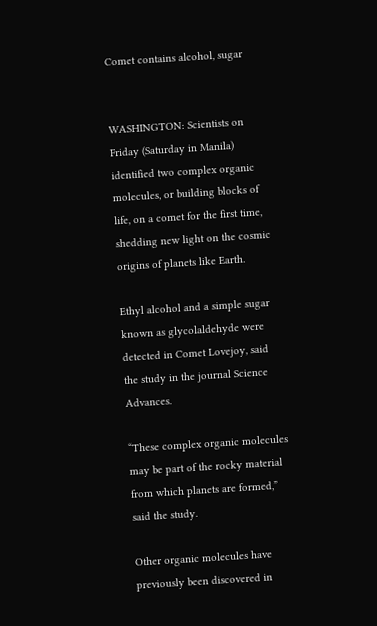Comet contains alcohol, sugar


WASHINGTON: Scientists on Friday (Saturday in Manila) identified two complex organic molecules, or building blocks of life, on a comet for the first time, shedding new light on the cosmic origins of planets like Earth.

Ethyl alcohol and a simple sugar known as glycolaldehyde were detected in Comet Lovejoy, said the study in the journal Science Advances.

“These complex organic molecules may be part of the rocky material from which planets are formed,” said the study.

Other organic molecules have previously been discovered in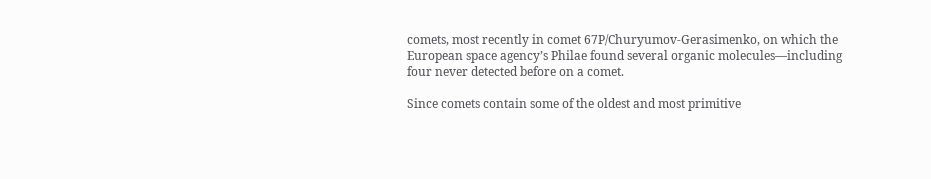comets, most recently in comet 67P/Churyumov-Gerasimenko, on which the European space agency’s Philae found several organic molecules—including four never detected before on a comet.

Since comets contain some of the oldest and most primitive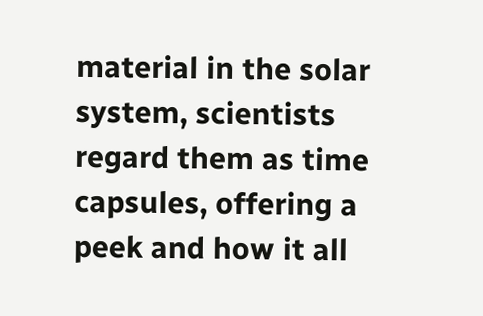material in the solar system, scientists regard them as time capsules, offering a peek and how it all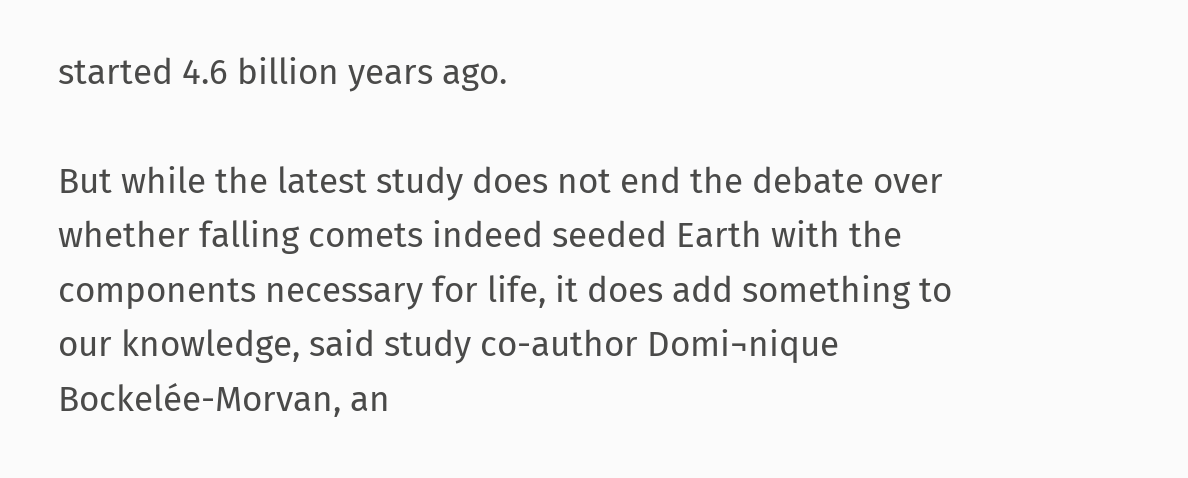started 4.6 billion years ago.

But while the latest study does not end the debate over whether falling comets indeed seeded Earth with the components necessary for life, it does add something to our knowledge, said study co-author Domi¬nique Bockelée-Morvan, an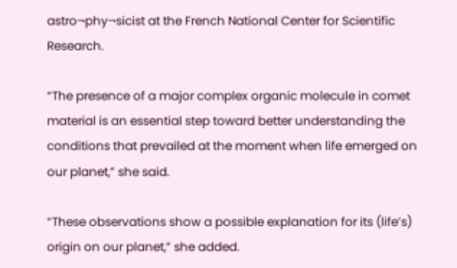astro¬phy¬sicist at the French National Center for Scientific Research.

“The presence of a major complex organic molecule in comet material is an essential step toward better understanding the conditions that prevailed at the moment when life emerged on our planet,” she said.

“These observations show a possible explanation for its (life’s) origin on our planet,” she added.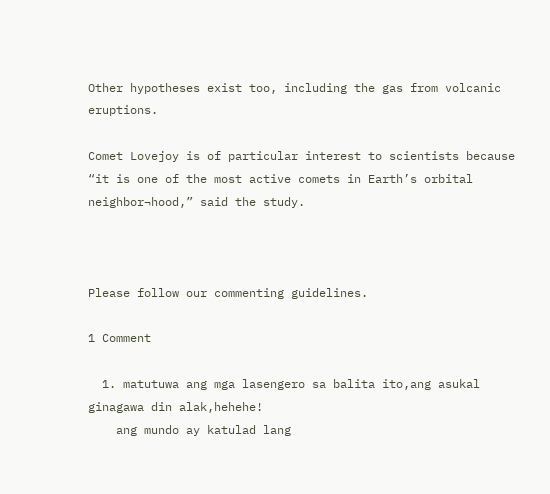Other hypotheses exist too, including the gas from volcanic eruptions.

Comet Lovejoy is of particular interest to scientists because “it is one of the most active comets in Earth’s orbital neighbor¬hood,” said the study.



Please follow our commenting guidelines.

1 Comment

  1. matutuwa ang mga lasengero sa balita ito,ang asukal ginagawa din alak,hehehe!
    ang mundo ay katulad lang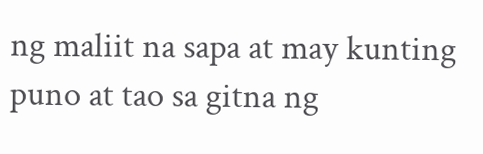ng maliit na sapa at may kunting puno at tao sa gitna ng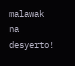malawak na desyerto!